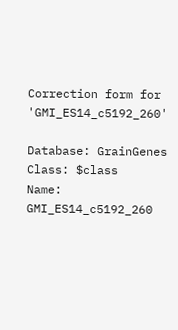Correction form for 'GMI_ES14_c5192_260'

Database: GrainGenes
Class: $class
Name: GMI_ES14_c5192_260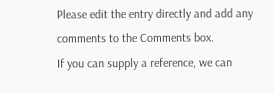Please edit the entry directly and add any comments to the Comments box.
If you can supply a reference, we can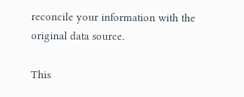reconcile your information with the original data source.

This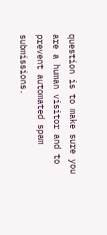question is to make sure you are a human visitor and to prevent automated spam submissions.